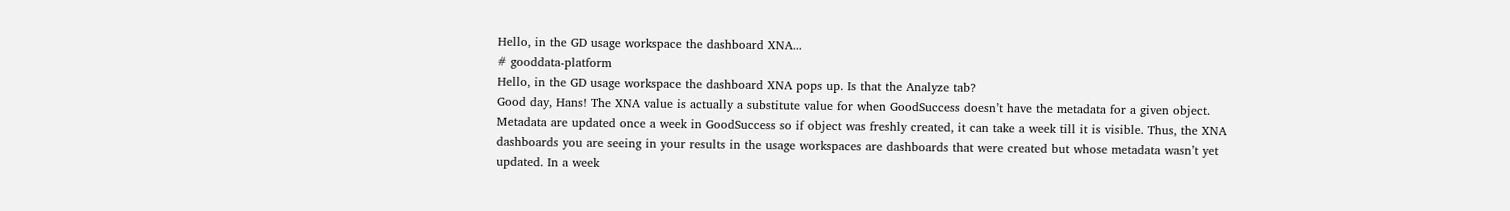Hello, in the GD usage workspace the dashboard XNA...
# gooddata-platform
Hello, in the GD usage workspace the dashboard XNA pops up. Is that the Analyze tab?
Good day, Hans! The XNA value is actually a substitute value for when GoodSuccess doesn’t have the metadata for a given object. Metadata are updated once a week in GoodSuccess so if object was freshly created, it can take a week till it is visible. Thus, the XNA dashboards you are seeing in your results in the usage workspaces are dashboards that were created but whose metadata wasn’t yet updated. In a week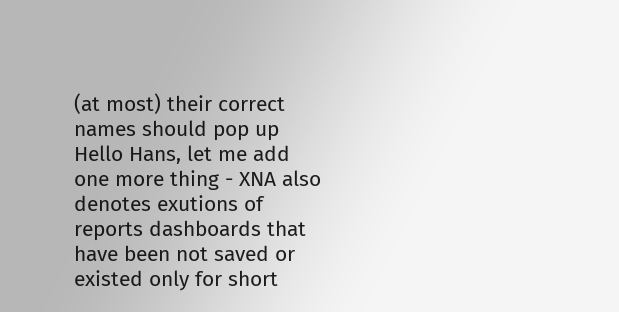(at most) their correct names should pop up
Hello Hans, let me add one more thing - XNA also denotes exutions of reports dashboards that have been not saved or existed only for short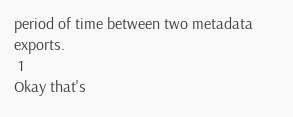period of time between two metadata exports.
 1
Okay that's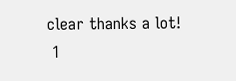clear thanks a lot!
 1